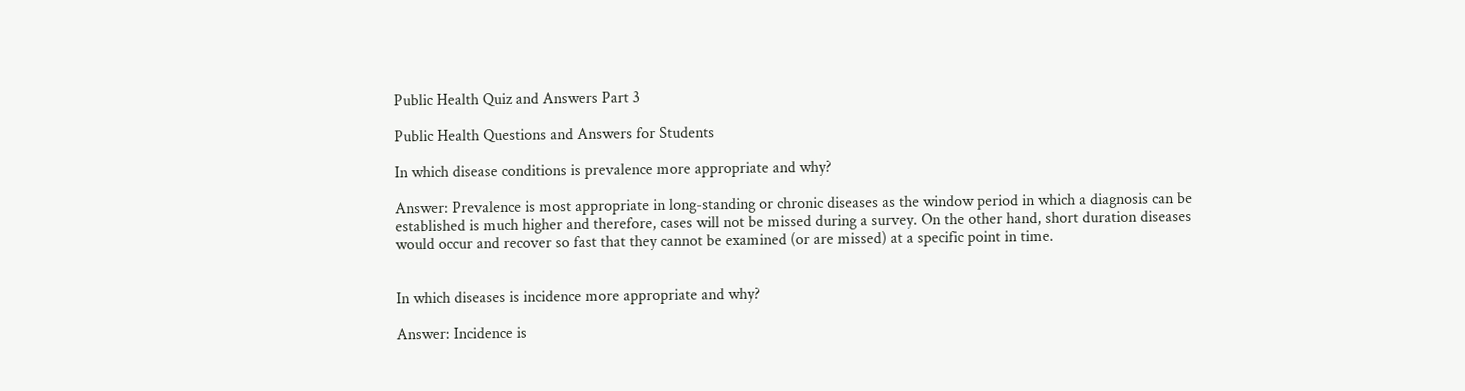Public Health Quiz and Answers Part 3

Public Health Questions and Answers for Students

In which disease conditions is prevalence more appropriate and why?

Answer: Prevalence is most appropriate in long-standing or chronic diseases as the window period in which a diagnosis can be established is much higher and therefore, cases will not be missed during a survey. On the other hand, short duration diseases would occur and recover so fast that they cannot be examined (or are missed) at a specific point in time.


In which diseases is incidence more appropriate and why?

Answer: Incidence is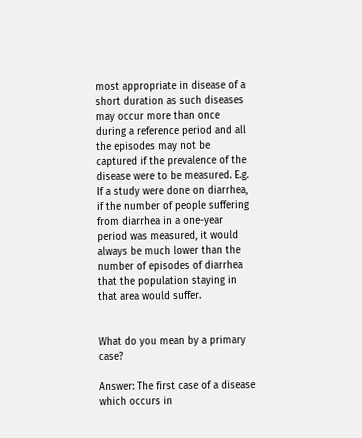most appropriate in disease of a short duration as such diseases may occur more than once during a reference period and all the episodes may not be captured if the prevalence of the disease were to be measured. E.g. If a study were done on diarrhea, if the number of people suffering from diarrhea in a one-year period was measured, it would always be much lower than the number of episodes of diarrhea that the population staying in that area would suffer.


What do you mean by a primary case?

Answer: The first case of a disease which occurs in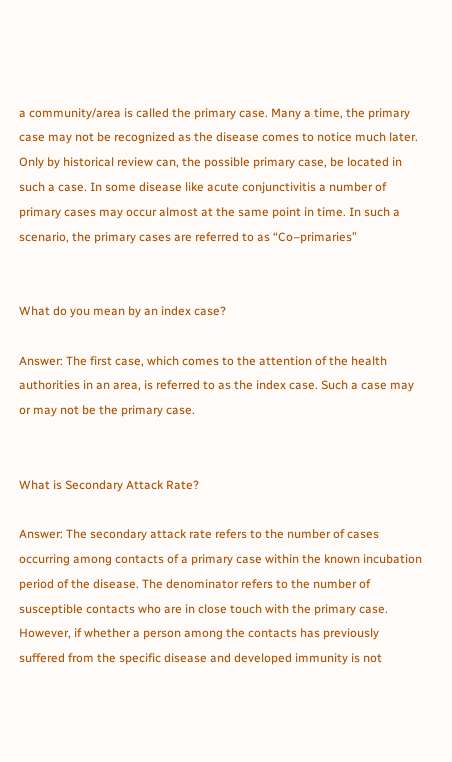a community/area is called the primary case. Many a time, the primary case may not be recognized as the disease comes to notice much later. Only by historical review can, the possible primary case, be located in such a case. In some disease like acute conjunctivitis a number of primary cases may occur almost at the same point in time. In such a scenario, the primary cases are referred to as “Co–primaries”


What do you mean by an index case?

Answer: The first case, which comes to the attention of the health authorities in an area, is referred to as the index case. Such a case may or may not be the primary case.


What is Secondary Attack Rate?

Answer: The secondary attack rate refers to the number of cases occurring among contacts of a primary case within the known incubation period of the disease. The denominator refers to the number of susceptible contacts who are in close touch with the primary case. However, if whether a person among the contacts has previously suffered from the specific disease and developed immunity is not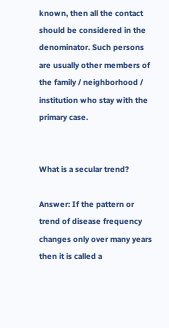known, then all the contact should be considered in the denominator. Such persons are usually other members of the family / neighborhood / institution who stay with the primary case.


What is a secular trend?

Answer: If the pattern or trend of disease frequency changes only over many years then it is called a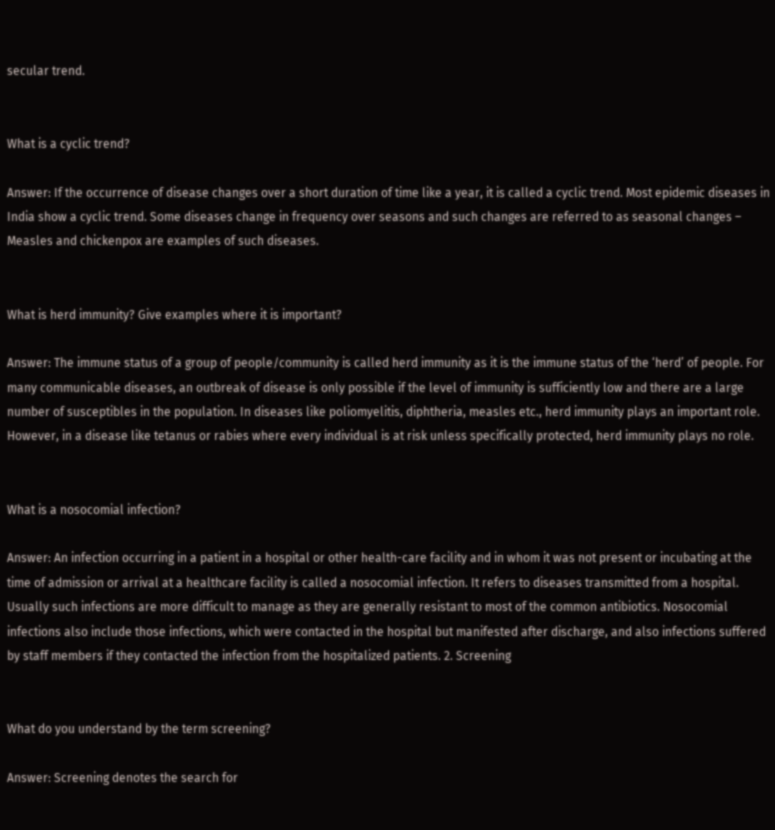secular trend.


What is a cyclic trend?

Answer: If the occurrence of disease changes over a short duration of time like a year, it is called a cyclic trend. Most epidemic diseases in India show a cyclic trend. Some diseases change in frequency over seasons and such changes are referred to as seasonal changes – Measles and chickenpox are examples of such diseases.


What is herd immunity? Give examples where it is important?

Answer: The immune status of a group of people/community is called herd immunity as it is the immune status of the ‘herd’ of people. For many communicable diseases, an outbreak of disease is only possible if the level of immunity is sufficiently low and there are a large number of susceptibles in the population. In diseases like poliomyelitis, diphtheria, measles etc., herd immunity plays an important role. However, in a disease like tetanus or rabies where every individual is at risk unless specifically protected, herd immunity plays no role.


What is a nosocomial infection?

Answer: An infection occurring in a patient in a hospital or other health-care facility and in whom it was not present or incubating at the time of admission or arrival at a healthcare facility is called a nosocomial infection. It refers to diseases transmitted from a hospital. Usually such infections are more difficult to manage as they are generally resistant to most of the common antibiotics. Nosocomial infections also include those infections, which were contacted in the hospital but manifested after discharge, and also infections suffered by staff members if they contacted the infection from the hospitalized patients. 2. Screening


What do you understand by the term screening?

Answer: Screening denotes the search for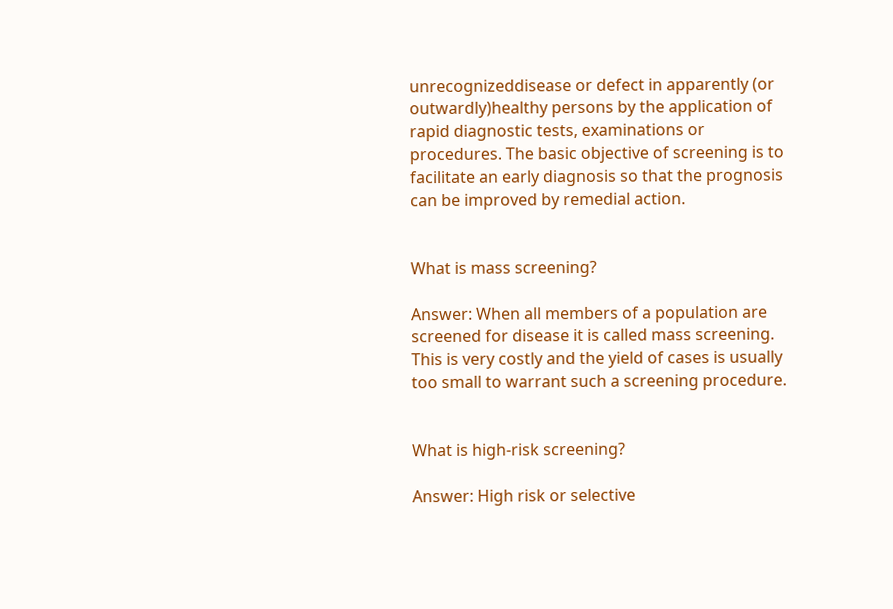unrecognizeddisease or defect in apparently (or outwardly)healthy persons by the application of rapid diagnostic tests, examinations or procedures. The basic objective of screening is to facilitate an early diagnosis so that the prognosis can be improved by remedial action.


What is mass screening?

Answer: When all members of a population are screened for disease it is called mass screening. This is very costly and the yield of cases is usually too small to warrant such a screening procedure.


What is high-risk screening?

Answer: High risk or selective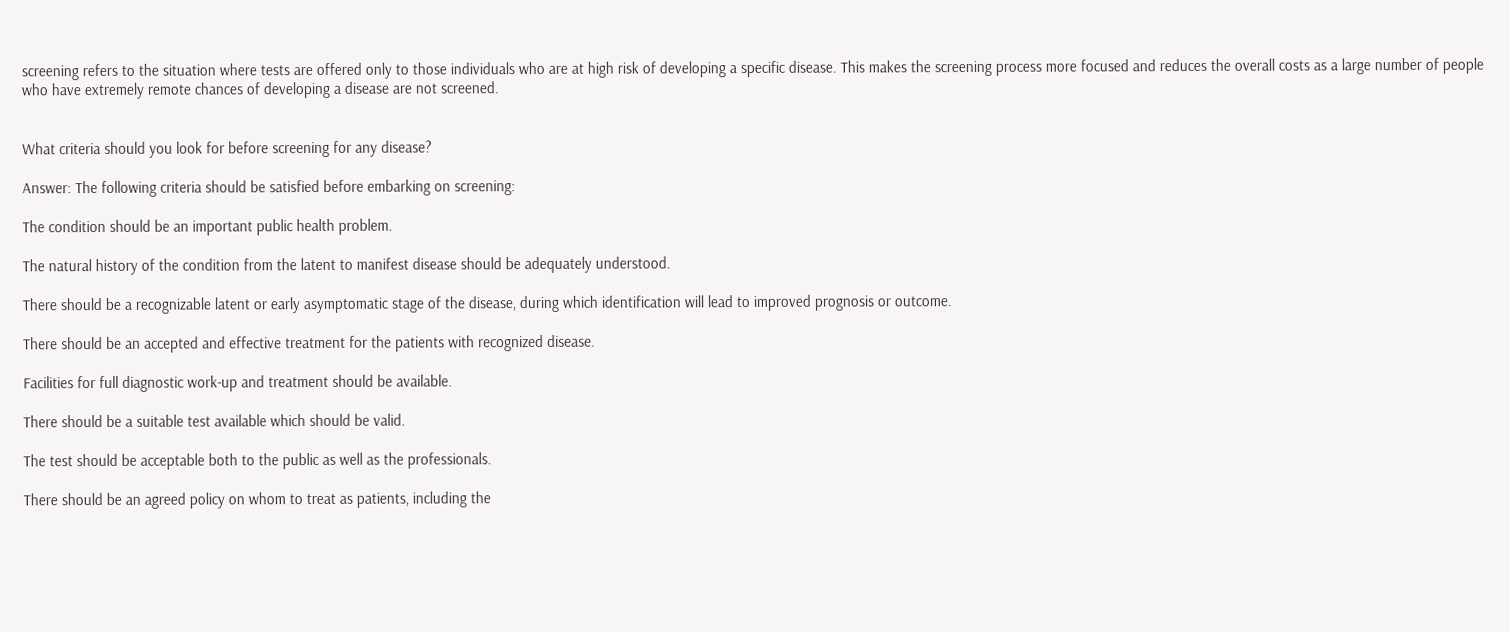screening refers to the situation where tests are offered only to those individuals who are at high risk of developing a specific disease. This makes the screening process more focused and reduces the overall costs as a large number of people who have extremely remote chances of developing a disease are not screened.


What criteria should you look for before screening for any disease?

Answer: The following criteria should be satisfied before embarking on screening:

The condition should be an important public health problem.

The natural history of the condition from the latent to manifest disease should be adequately understood.

There should be a recognizable latent or early asymptomatic stage of the disease, during which identification will lead to improved prognosis or outcome.

There should be an accepted and effective treatment for the patients with recognized disease.

Facilities for full diagnostic work-up and treatment should be available.

There should be a suitable test available which should be valid.

The test should be acceptable both to the public as well as the professionals.

There should be an agreed policy on whom to treat as patients, including the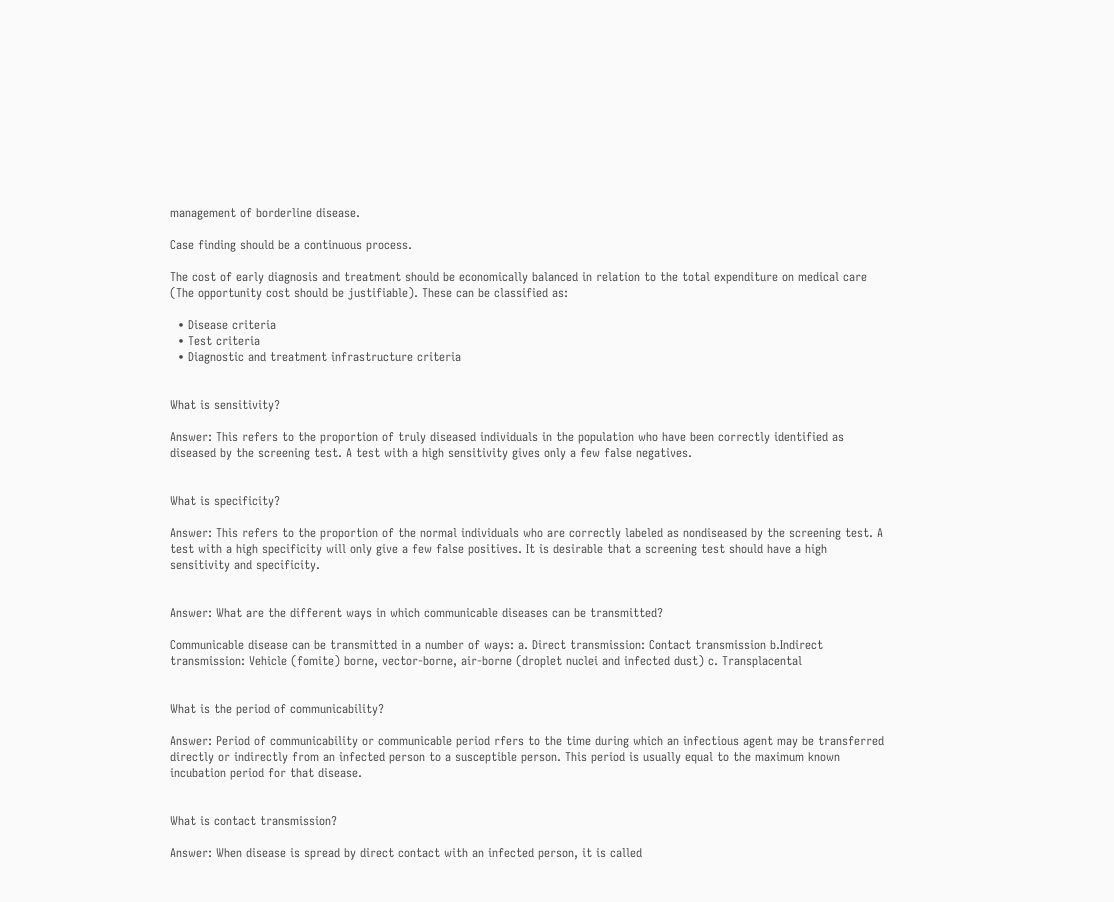management of borderline disease.

Case finding should be a continuous process.

The cost of early diagnosis and treatment should be economically balanced in relation to the total expenditure on medical care (The opportunity cost should be justifiable). These can be classified as:

  • Disease criteria
  • Test criteria
  • Diagnostic and treatment infrastructure criteria


What is sensitivity?

Answer: This refers to the proportion of truly diseased individuals in the population who have been correctly identified as diseased by the screening test. A test with a high sensitivity gives only a few false negatives.


What is specificity?

Answer: This refers to the proportion of the normal individuals who are correctly labeled as nondiseased by the screening test. A test with a high specificity will only give a few false positives. It is desirable that a screening test should have a high sensitivity and specificity.


Answer: What are the different ways in which communicable diseases can be transmitted?

Communicable disease can be transmitted in a number of ways: a. Direct transmission: Contact transmission b.Indirect transmission: Vehicle (fomite) borne, vector-borne, air-borne (droplet nuclei and infected dust) c. Transplacental


What is the period of communicability?

Answer: Period of communicability or communicable period rfers to the time during which an infectious agent may be transferred directly or indirectly from an infected person to a susceptible person. This period is usually equal to the maximum known incubation period for that disease.


What is contact transmission?

Answer: When disease is spread by direct contact with an infected person, it is called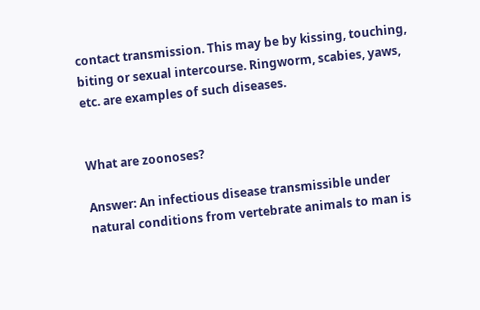contact transmission. This may be by kissing, touching, biting or sexual intercourse. Ringworm, scabies, yaws, etc. are examples of such diseases.


What are zoonoses?

Answer: An infectious disease transmissible under natural conditions from vertebrate animals to man is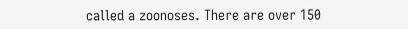called a zoonoses. There are over 150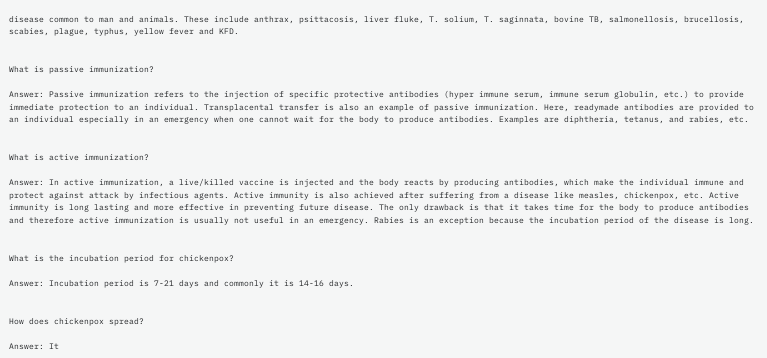disease common to man and animals. These include anthrax, psittacosis, liver fluke, T. solium, T. saginnata, bovine TB, salmonellosis, brucellosis, scabies, plague, typhus, yellow fever and KFD.


What is passive immunization?

Answer: Passive immunization refers to the injection of specific protective antibodies (hyper immune serum, immune serum globulin, etc.) to provide immediate protection to an individual. Transplacental transfer is also an example of passive immunization. Here, readymade antibodies are provided to an individual especially in an emergency when one cannot wait for the body to produce antibodies. Examples are diphtheria, tetanus, and rabies, etc.


What is active immunization?

Answer: In active immunization, a live/killed vaccine is injected and the body reacts by producing antibodies, which make the individual immune and protect against attack by infectious agents. Active immunity is also achieved after suffering from a disease like measles, chickenpox, etc. Active immunity is long lasting and more effective in preventing future disease. The only drawback is that it takes time for the body to produce antibodies and therefore active immunization is usually not useful in an emergency. Rabies is an exception because the incubation period of the disease is long.


What is the incubation period for chickenpox?

Answer: Incubation period is 7-21 days and commonly it is 14-16 days.


How does chickenpox spread?

Answer: It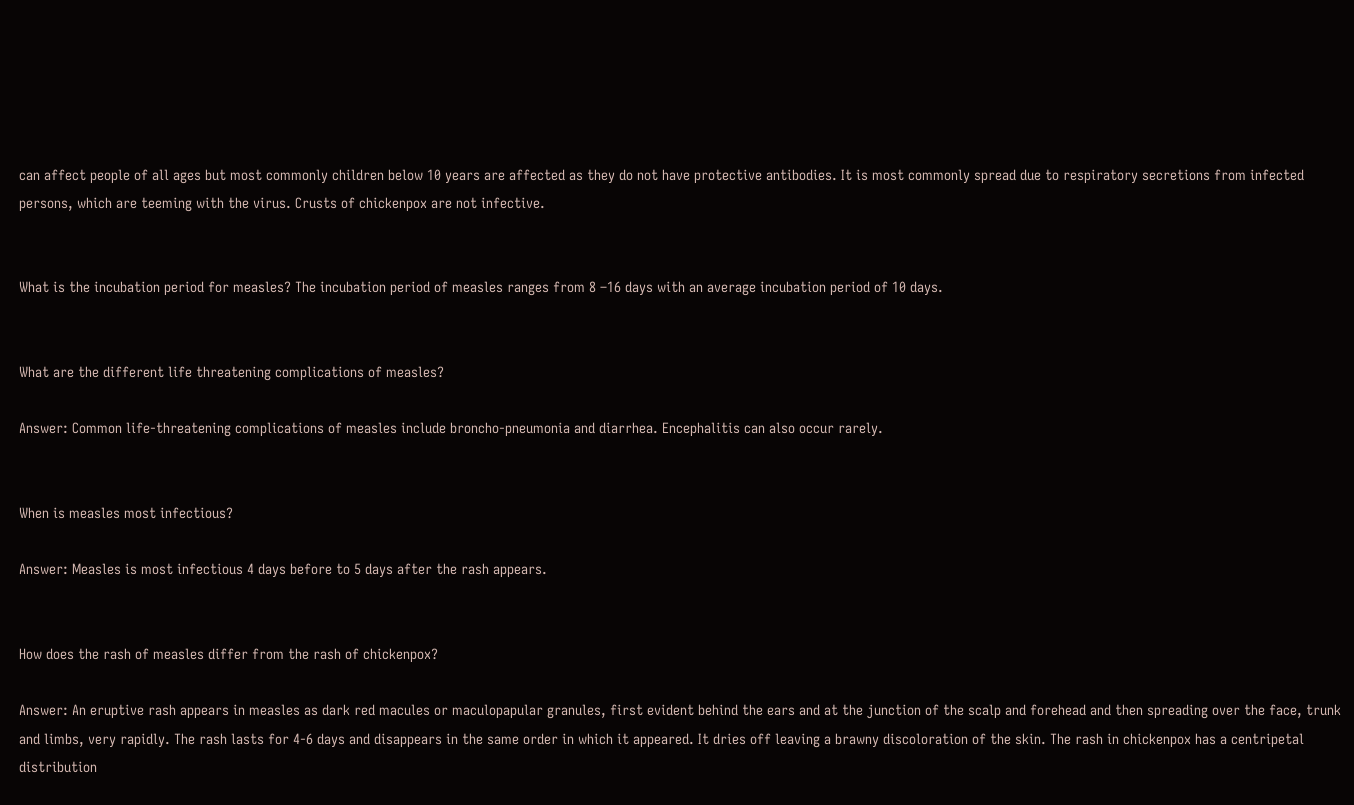can affect people of all ages but most commonly children below 10 years are affected as they do not have protective antibodies. It is most commonly spread due to respiratory secretions from infected persons, which are teeming with the virus. Crusts of chickenpox are not infective.


What is the incubation period for measles? The incubation period of measles ranges from 8 –16 days with an average incubation period of 10 days.


What are the different life threatening complications of measles?

Answer: Common life-threatening complications of measles include broncho-pneumonia and diarrhea. Encephalitis can also occur rarely.


When is measles most infectious?

Answer: Measles is most infectious 4 days before to 5 days after the rash appears.


How does the rash of measles differ from the rash of chickenpox?

Answer: An eruptive rash appears in measles as dark red macules or maculopapular granules, first evident behind the ears and at the junction of the scalp and forehead and then spreading over the face, trunk and limbs, very rapidly. The rash lasts for 4-6 days and disappears in the same order in which it appeared. It dries off leaving a brawny discoloration of the skin. The rash in chickenpox has a centripetal distribution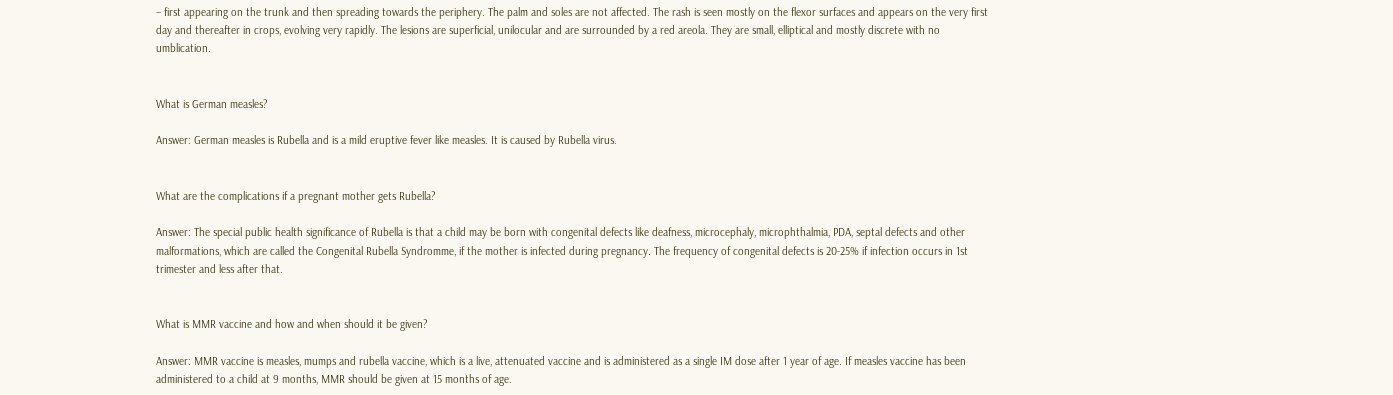– first appearing on the trunk and then spreading towards the periphery. The palm and soles are not affected. The rash is seen mostly on the flexor surfaces and appears on the very first day and thereafter in crops, evolving very rapidly. The lesions are superficial, unilocular and are surrounded by a red areola. They are small, elliptical and mostly discrete with no umblication.


What is German measles?

Answer: German measles is Rubella and is a mild eruptive fever like measles. It is caused by Rubella virus.


What are the complications if a pregnant mother gets Rubella?

Answer: The special public health significance of Rubella is that a child may be born with congenital defects like deafness, microcephaly, microphthalmia, PDA, septal defects and other malformations, which are called the Congenital Rubella Syndromme, if the mother is infected during pregnancy. The frequency of congenital defects is 20-25% if infection occurs in 1st trimester and less after that.


What is MMR vaccine and how and when should it be given?

Answer: MMR vaccine is measles, mumps and rubella vaccine, which is a live, attenuated vaccine and is administered as a single IM dose after 1 year of age. If measles vaccine has been administered to a child at 9 months, MMR should be given at 15 months of age.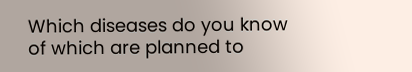Which diseases do you know of which are planned to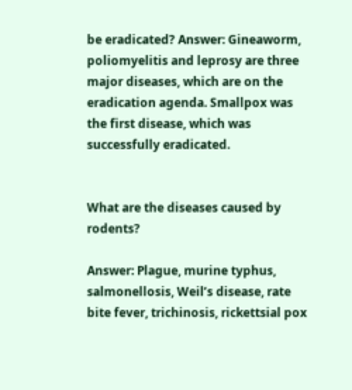be eradicated? Answer: Gineaworm, poliomyelitis and leprosy are three major diseases, which are on the eradication agenda. Smallpox was the first disease, which was successfully eradicated.


What are the diseases caused by rodents?

Answer: Plague, murine typhus, salmonellosis, Weil’s disease, rate bite fever, trichinosis, rickettsial pox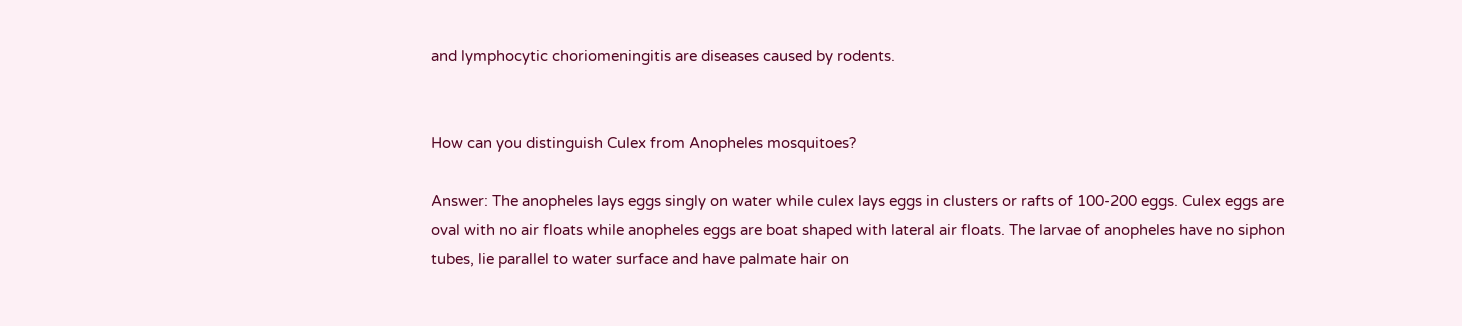and lymphocytic choriomeningitis are diseases caused by rodents.


How can you distinguish Culex from Anopheles mosquitoes?

Answer: The anopheles lays eggs singly on water while culex lays eggs in clusters or rafts of 100-200 eggs. Culex eggs are oval with no air floats while anopheles eggs are boat shaped with lateral air floats. The larvae of anopheles have no siphon tubes, lie parallel to water surface and have palmate hair on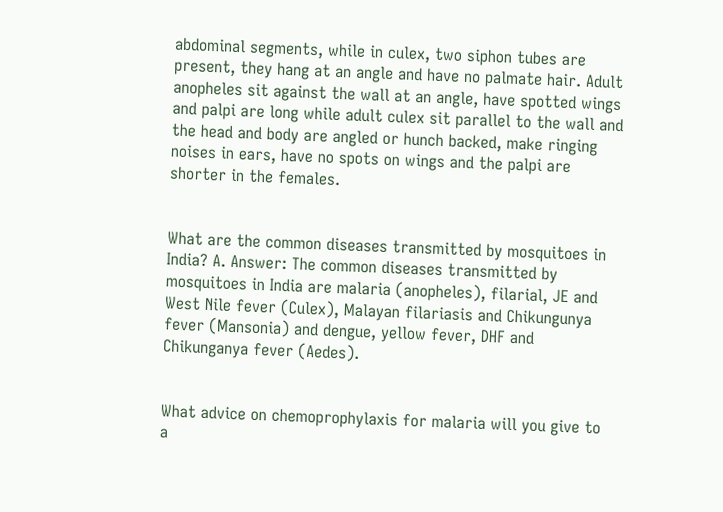abdominal segments, while in culex, two siphon tubes are present, they hang at an angle and have no palmate hair. Adult anopheles sit against the wall at an angle, have spotted wings and palpi are long while adult culex sit parallel to the wall and the head and body are angled or hunch backed, make ringing noises in ears, have no spots on wings and the palpi are shorter in the females.


What are the common diseases transmitted by mosquitoes in India? A. Answer: The common diseases transmitted by mosquitoes in India are malaria (anopheles), filarial, JE and West Nile fever (Culex), Malayan filariasis and Chikungunya fever (Mansonia) and dengue, yellow fever, DHF and Chikunganya fever (Aedes).


What advice on chemoprophylaxis for malaria will you give to a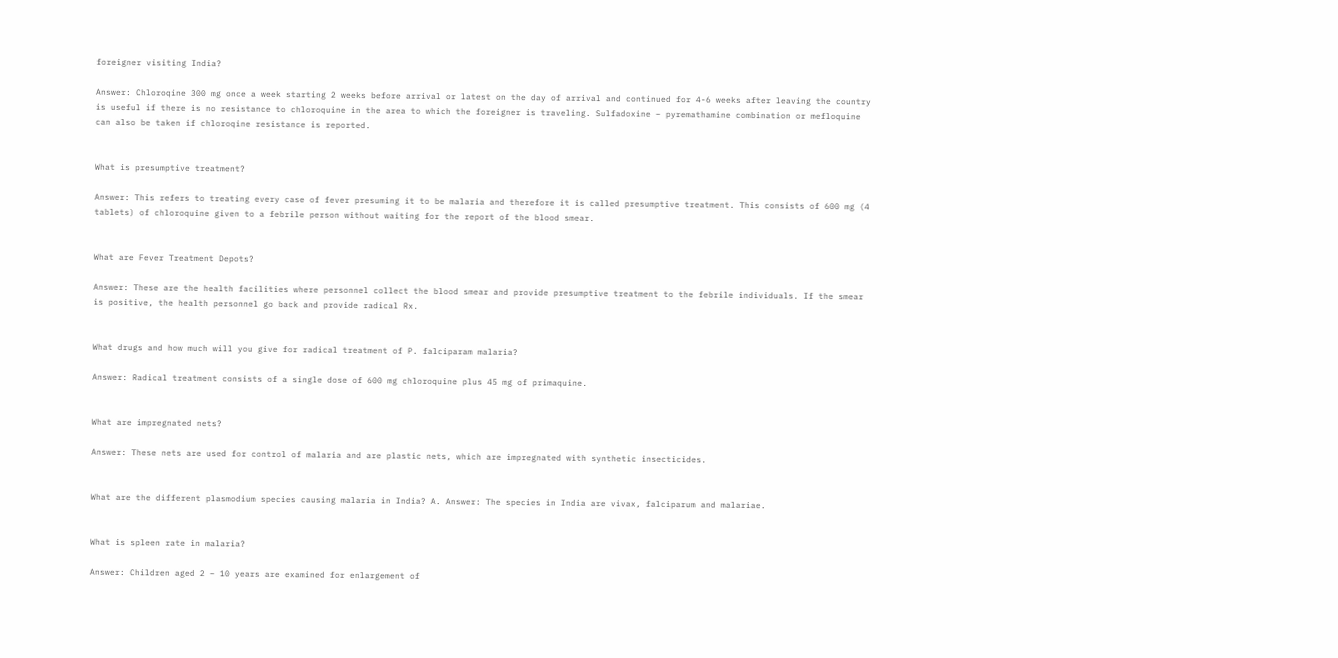foreigner visiting India?

Answer: Chloroqine 300 mg once a week starting 2 weeks before arrival or latest on the day of arrival and continued for 4-6 weeks after leaving the country is useful if there is no resistance to chloroquine in the area to which the foreigner is traveling. Sulfadoxine – pyremathamine combination or mefloquine can also be taken if chloroqine resistance is reported.


What is presumptive treatment?

Answer: This refers to treating every case of fever presuming it to be malaria and therefore it is called presumptive treatment. This consists of 600 mg (4 tablets) of chloroquine given to a febrile person without waiting for the report of the blood smear.


What are Fever Treatment Depots?

Answer: These are the health facilities where personnel collect the blood smear and provide presumptive treatment to the febrile individuals. If the smear is positive, the health personnel go back and provide radical Rx.


What drugs and how much will you give for radical treatment of P. falciparam malaria?

Answer: Radical treatment consists of a single dose of 600 mg chloroquine plus 45 mg of primaquine.


What are impregnated nets?

Answer: These nets are used for control of malaria and are plastic nets, which are impregnated with synthetic insecticides.


What are the different plasmodium species causing malaria in India? A. Answer: The species in India are vivax, falciparum and malariae.


What is spleen rate in malaria?

Answer: Children aged 2 – 10 years are examined for enlargement of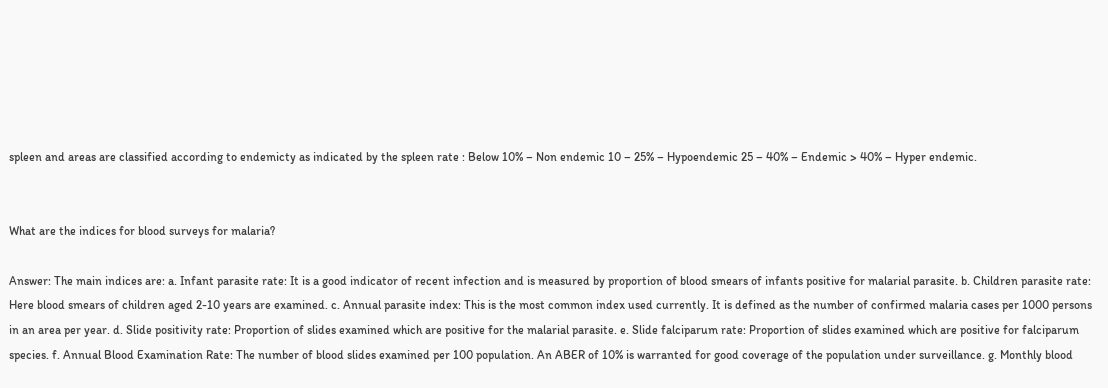spleen and areas are classified according to endemicty as indicated by the spleen rate : Below 10% – Non endemic 10 – 25% – Hypoendemic 25 – 40% – Endemic > 40% – Hyper endemic.


What are the indices for blood surveys for malaria?

Answer: The main indices are: a. Infant parasite rate: It is a good indicator of recent infection and is measured by proportion of blood smears of infants positive for malarial parasite. b. Children parasite rate: Here blood smears of children aged 2-10 years are examined. c. Annual parasite index: This is the most common index used currently. It is defined as the number of confirmed malaria cases per 1000 persons in an area per year. d. Slide positivity rate: Proportion of slides examined which are positive for the malarial parasite. e. Slide falciparum rate: Proportion of slides examined which are positive for falciparum species. f. Annual Blood Examination Rate: The number of blood slides examined per 100 population. An ABER of 10% is warranted for good coverage of the population under surveillance. g. Monthly blood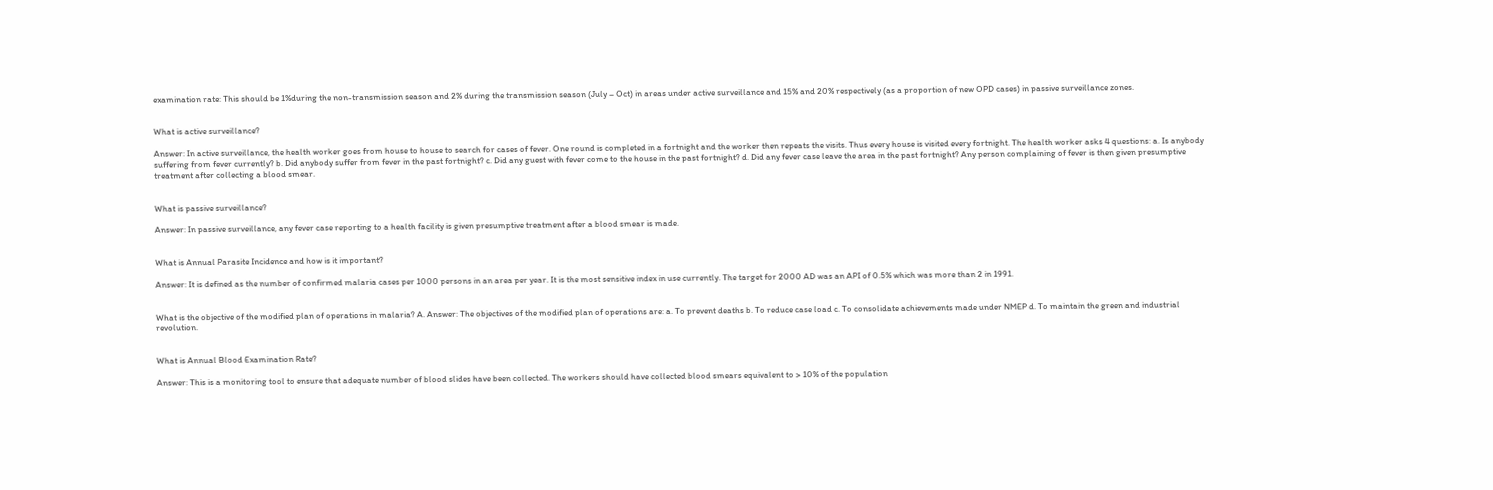examination rate: This should be 1%during the non-transmission season and 2% during the transmission season (July – Oct) in areas under active surveillance and 15% and 20% respectively (as a proportion of new OPD cases) in passive surveillance zones.


What is active surveillance?

Answer: In active surveillance, the health worker goes from house to house to search for cases of fever. One round is completed in a fortnight and the worker then repeats the visits. Thus every house is visited every fortnight. The health worker asks 4 questions: a. Is anybody suffering from fever currently? b. Did anybody suffer from fever in the past fortnight? c. Did any guest with fever come to the house in the past fortnight? d. Did any fever case leave the area in the past fortnight? Any person complaining of fever is then given presumptive treatment after collecting a blood smear.


What is passive surveillance?

Answer: In passive surveillance, any fever case reporting to a health facility is given presumptive treatment after a blood smear is made.


What is Annual Parasite Incidence and how is it important?

Answer: It is defined as the number of confirmed malaria cases per 1000 persons in an area per year. It is the most sensitive index in use currently. The target for 2000 AD was an API of 0.5% which was more than 2 in 1991.


What is the objective of the modified plan of operations in malaria? A. Answer: The objectives of the modified plan of operations are: a. To prevent deaths b. To reduce case load c. To consolidate achievements made under NMEP d. To maintain the green and industrial revolution.


What is Annual Blood Examination Rate?

Answer: This is a monitoring tool to ensure that adequate number of blood slides have been collected. The workers should have collected blood smears equivalent to > 10% of the population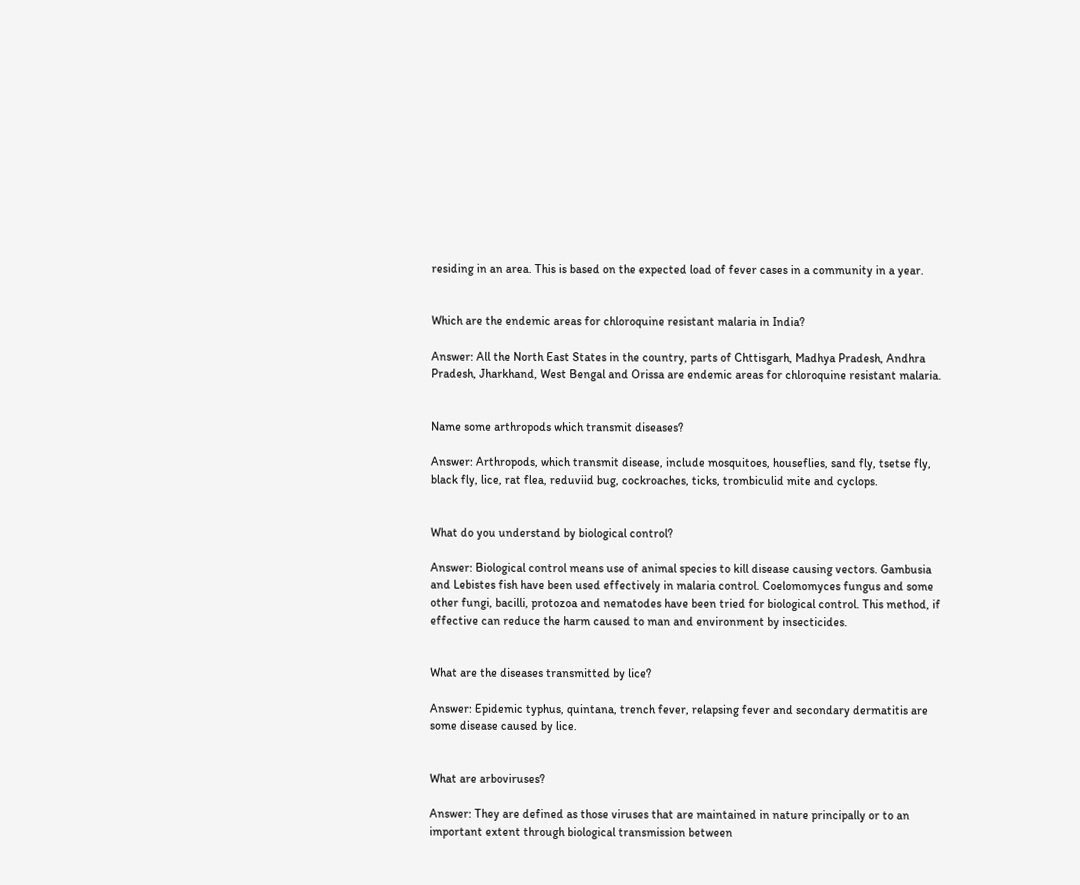residing in an area. This is based on the expected load of fever cases in a community in a year.


Which are the endemic areas for chloroquine resistant malaria in India?

Answer: All the North East States in the country, parts of Chttisgarh, Madhya Pradesh, Andhra Pradesh, Jharkhand, West Bengal and Orissa are endemic areas for chloroquine resistant malaria.


Name some arthropods which transmit diseases?

Answer: Arthropods, which transmit disease, include mosquitoes, houseflies, sand fly, tsetse fly, black fly, lice, rat flea, reduviid bug, cockroaches, ticks, trombiculid mite and cyclops.


What do you understand by biological control?

Answer: Biological control means use of animal species to kill disease causing vectors. Gambusia and Lebistes fish have been used effectively in malaria control. Coelomomyces fungus and some other fungi, bacilli, protozoa and nematodes have been tried for biological control. This method, if effective can reduce the harm caused to man and environment by insecticides.


What are the diseases transmitted by lice?

Answer: Epidemic typhus, quintana, trench fever, relapsing fever and secondary dermatitis are some disease caused by lice.


What are arboviruses?

Answer: They are defined as those viruses that are maintained in nature principally or to an important extent through biological transmission between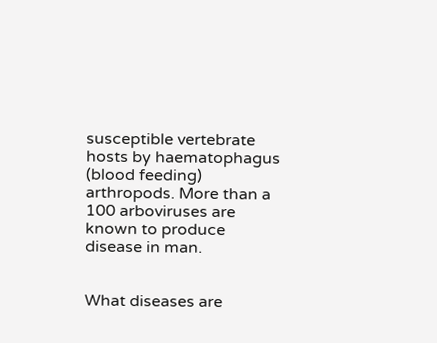susceptible vertebrate hosts by haematophagus (blood feeding) arthropods. More than a 100 arboviruses are known to produce disease in man.


What diseases are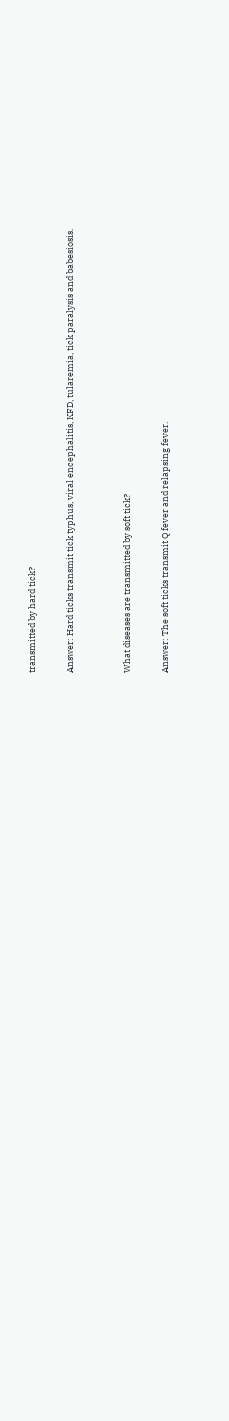transmitted by hard tick?

Answer: Hard ticks transmit tick typhus, viral encephalitis, KFD, tularemia, tick paralysis and babesiosis.


What diseases are transmitted by soft tick?

Answer: The soft ticks transmit Q fever and relapsing fever.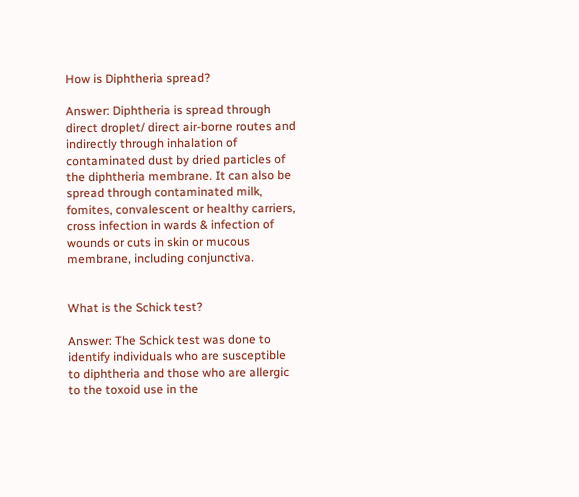How is Diphtheria spread?

Answer: Diphtheria is spread through direct droplet/ direct air-borne routes and indirectly through inhalation of contaminated dust by dried particles of the diphtheria membrane. It can also be spread through contaminated milk, fomites, convalescent or healthy carriers, cross infection in wards & infection of wounds or cuts in skin or mucous membrane, including conjunctiva.


What is the Schick test?

Answer: The Schick test was done to identify individuals who are susceptible to diphtheria and those who are allergic to the toxoid use in the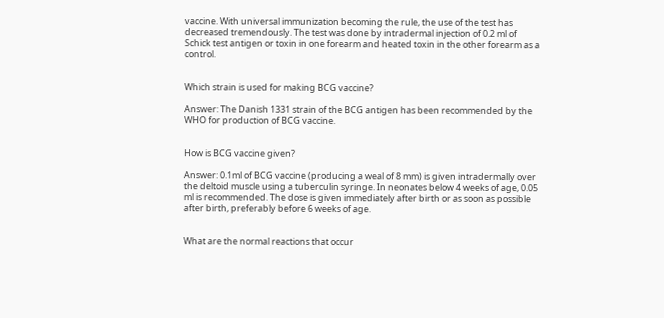vaccine. With universal immunization becoming the rule, the use of the test has decreased tremendously. The test was done by intradermal injection of 0.2 ml of Schick test antigen or toxin in one forearm and heated toxin in the other forearm as a control.


Which strain is used for making BCG vaccine?

Answer: The Danish 1331 strain of the BCG antigen has been recommended by the WHO for production of BCG vaccine.


How is BCG vaccine given?

Answer: 0.1ml of BCG vaccine (producing a weal of 8 mm) is given intradermally over the deltoid muscle using a tuberculin syringe. In neonates below 4 weeks of age, 0.05 ml is recommended. The dose is given immediately after birth or as soon as possible after birth, preferably before 6 weeks of age.


What are the normal reactions that occur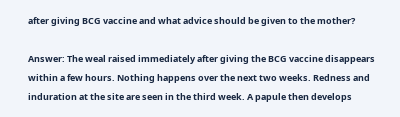after giving BCG vaccine and what advice should be given to the mother?

Answer: The weal raised immediately after giving the BCG vaccine disappears within a few hours. Nothing happens over the next two weeks. Redness and induration at the site are seen in the third week. A papule then develops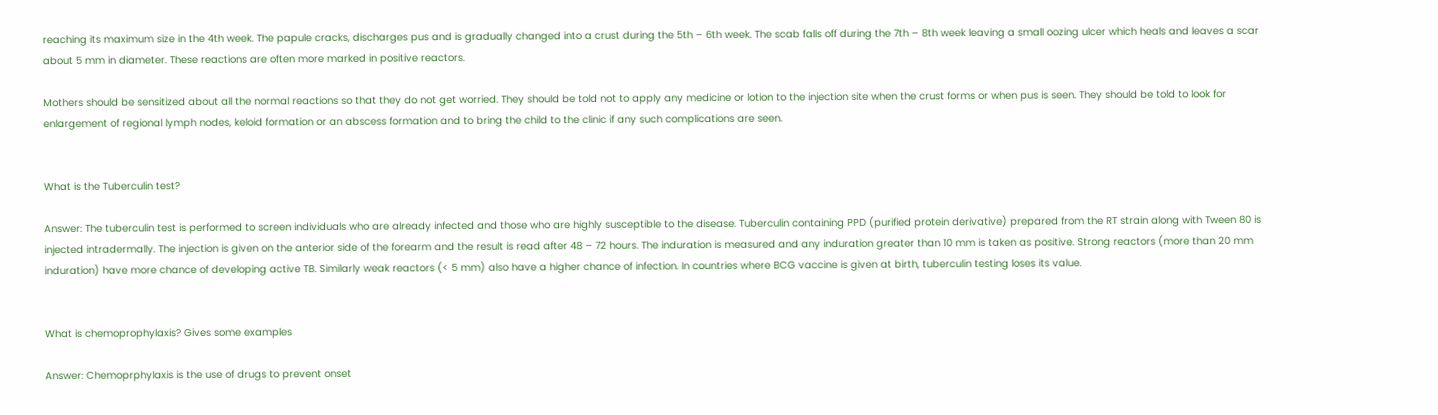reaching its maximum size in the 4th week. The papule cracks, discharges pus and is gradually changed into a crust during the 5th – 6th week. The scab falls off during the 7th – 8th week leaving a small oozing ulcer which heals and leaves a scar about 5 mm in diameter. These reactions are often more marked in positive reactors.

Mothers should be sensitized about all the normal reactions so that they do not get worried. They should be told not to apply any medicine or lotion to the injection site when the crust forms or when pus is seen. They should be told to look for enlargement of regional lymph nodes, keloid formation or an abscess formation and to bring the child to the clinic if any such complications are seen.


What is the Tuberculin test?

Answer: The tuberculin test is performed to screen individuals who are already infected and those who are highly susceptible to the disease. Tuberculin containing PPD (purified protein derivative) prepared from the RT strain along with Tween 80 is injected intradermally. The injection is given on the anterior side of the forearm and the result is read after 48 – 72 hours. The induration is measured and any induration greater than 10 mm is taken as positive. Strong reactors (more than 20 mm induration) have more chance of developing active TB. Similarly weak reactors (< 5 mm) also have a higher chance of infection. In countries where BCG vaccine is given at birth, tuberculin testing loses its value.


What is chemoprophylaxis? Gives some examples

Answer: Chemoprphylaxis is the use of drugs to prevent onset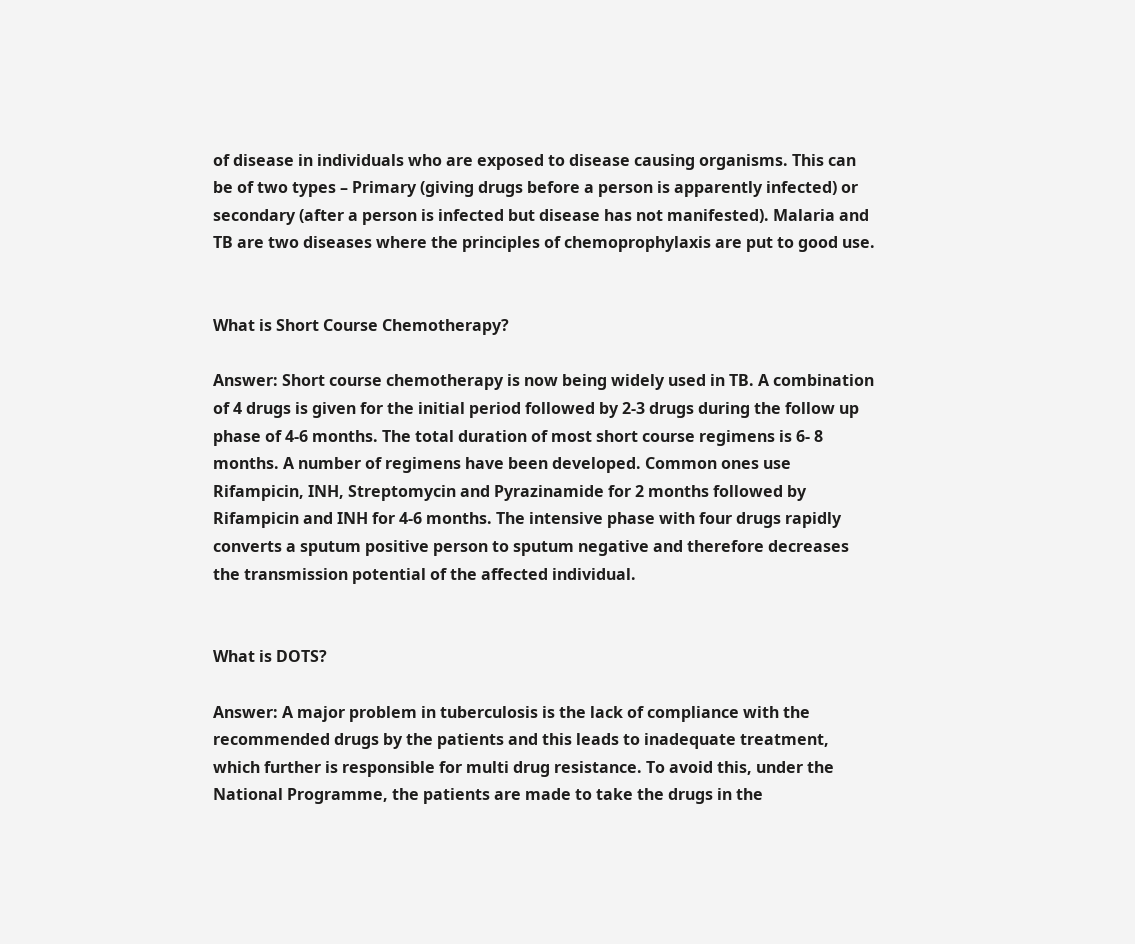of disease in individuals who are exposed to disease causing organisms. This can be of two types – Primary (giving drugs before a person is apparently infected) or secondary (after a person is infected but disease has not manifested). Malaria and TB are two diseases where the principles of chemoprophylaxis are put to good use.


What is Short Course Chemotherapy?

Answer: Short course chemotherapy is now being widely used in TB. A combination of 4 drugs is given for the initial period followed by 2-3 drugs during the follow up phase of 4-6 months. The total duration of most short course regimens is 6- 8 months. A number of regimens have been developed. Common ones use Rifampicin, INH, Streptomycin and Pyrazinamide for 2 months followed by Rifampicin and INH for 4-6 months. The intensive phase with four drugs rapidly converts a sputum positive person to sputum negative and therefore decreases the transmission potential of the affected individual.


What is DOTS?

Answer: A major problem in tuberculosis is the lack of compliance with the recommended drugs by the patients and this leads to inadequate treatment, which further is responsible for multi drug resistance. To avoid this, under the National Programme, the patients are made to take the drugs in the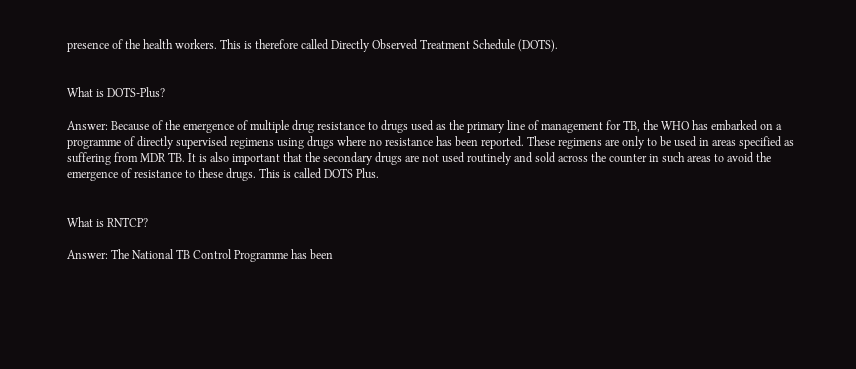presence of the health workers. This is therefore called Directly Observed Treatment Schedule (DOTS).


What is DOTS-Plus?

Answer: Because of the emergence of multiple drug resistance to drugs used as the primary line of management for TB, the WHO has embarked on a programme of directly supervised regimens using drugs where no resistance has been reported. These regimens are only to be used in areas specified as suffering from MDR TB. It is also important that the secondary drugs are not used routinely and sold across the counter in such areas to avoid the emergence of resistance to these drugs. This is called DOTS Plus.


What is RNTCP?

Answer: The National TB Control Programme has been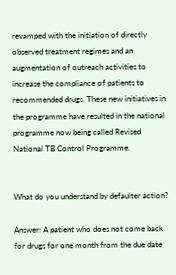revamped with the initiation of directly observed treatment regimes and an augmentation of outreach activities to increase the compliance of patients to recommended drugs. These new initiatives in the programme have resulted in the national programme now being called Revised National TB Control Programme.


What do you understand by defaulter action?

Answer: A patient who does not come back for drugs for one month from the due date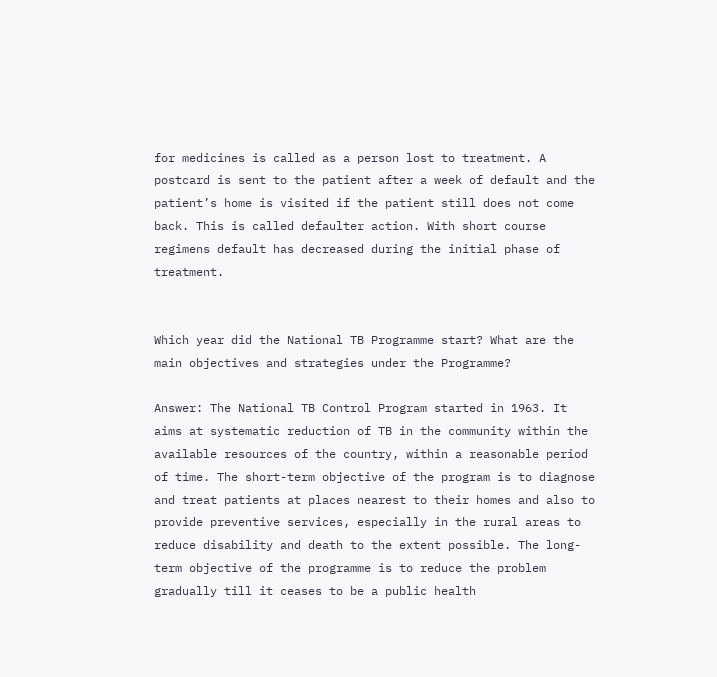for medicines is called as a person lost to treatment. A postcard is sent to the patient after a week of default and the patient’s home is visited if the patient still does not come back. This is called defaulter action. With short course regimens default has decreased during the initial phase of treatment.


Which year did the National TB Programme start? What are the main objectives and strategies under the Programme?

Answer: The National TB Control Program started in 1963. It aims at systematic reduction of TB in the community within the available resources of the country, within a reasonable period of time. The short-term objective of the program is to diagnose and treat patients at places nearest to their homes and also to provide preventive services, especially in the rural areas to reduce disability and death to the extent possible. The long-term objective of the programme is to reduce the problem gradually till it ceases to be a public health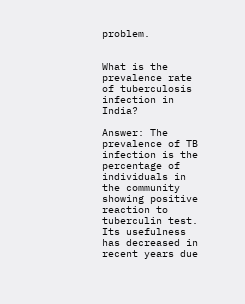problem.


What is the prevalence rate of tuberculosis infection in India?

Answer: The prevalence of TB infection is the percentage of individuals in the community showing positive reaction to tuberculin test. Its usefulness has decreased in recent years due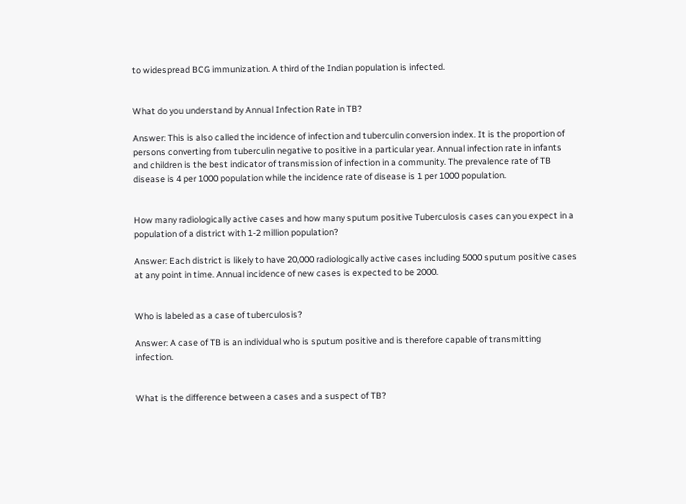to widespread BCG immunization. A third of the Indian population is infected.


What do you understand by Annual Infection Rate in TB?

Answer: This is also called the incidence of infection and tuberculin conversion index. It is the proportion of persons converting from tuberculin negative to positive in a particular year. Annual infection rate in infants and children is the best indicator of transmission of infection in a community. The prevalence rate of TB disease is 4 per 1000 population while the incidence rate of disease is 1 per 1000 population.


How many radiologically active cases and how many sputum positive Tuberculosis cases can you expect in a population of a district with 1-2 million population?

Answer: Each district is likely to have 20,000 radiologically active cases including 5000 sputum positive cases at any point in time. Annual incidence of new cases is expected to be 2000.


Who is labeled as a case of tuberculosis?

Answer: A case of TB is an individual who is sputum positive and is therefore capable of transmitting infection.


What is the difference between a cases and a suspect of TB?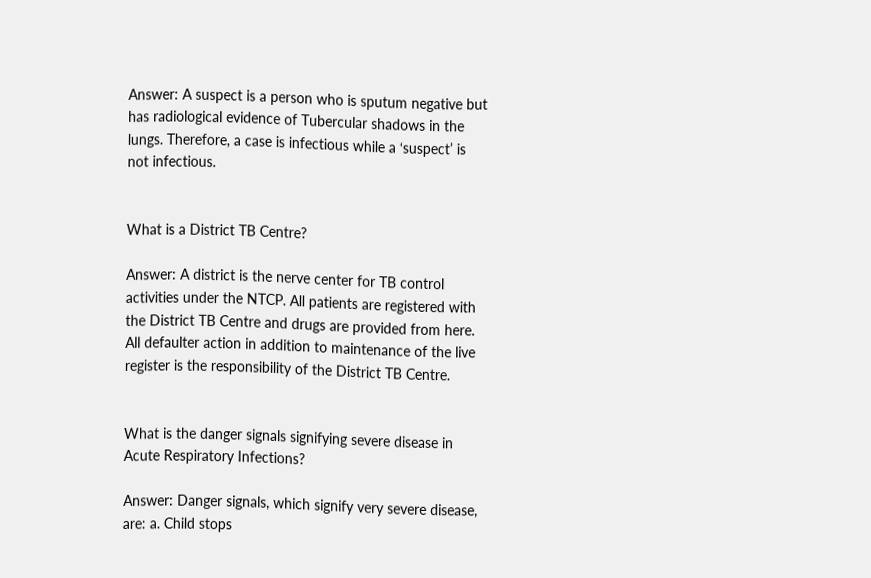Answer: A suspect is a person who is sputum negative but has radiological evidence of Tubercular shadows in the lungs. Therefore, a case is infectious while a ‘suspect’ is not infectious.


What is a District TB Centre?

Answer: A district is the nerve center for TB control activities under the NTCP. All patients are registered with the District TB Centre and drugs are provided from here. All defaulter action in addition to maintenance of the live register is the responsibility of the District TB Centre.


What is the danger signals signifying severe disease in Acute Respiratory Infections?

Answer: Danger signals, which signify very severe disease, are: a. Child stops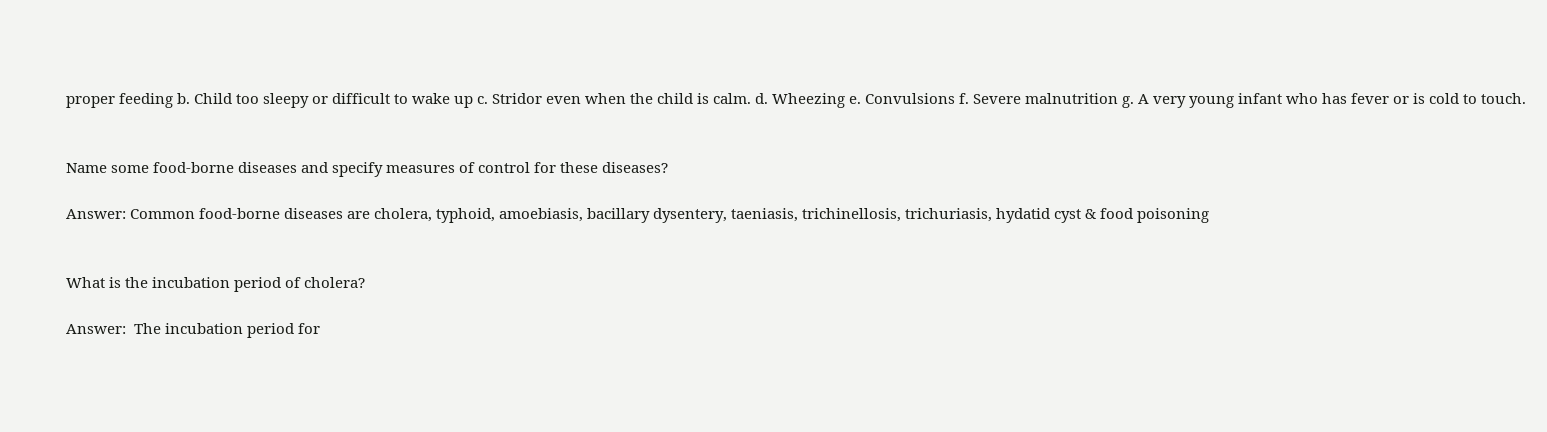proper feeding b. Child too sleepy or difficult to wake up c. Stridor even when the child is calm. d. Wheezing e. Convulsions f. Severe malnutrition g. A very young infant who has fever or is cold to touch.


Name some food-borne diseases and specify measures of control for these diseases?

Answer: Common food-borne diseases are cholera, typhoid, amoebiasis, bacillary dysentery, taeniasis, trichinellosis, trichuriasis, hydatid cyst & food poisoning


What is the incubation period of cholera?

Answer:  The incubation period for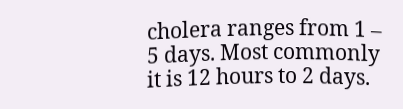cholera ranges from 1 – 5 days. Most commonly it is 12 hours to 2 days.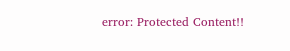error: Protected Content!!